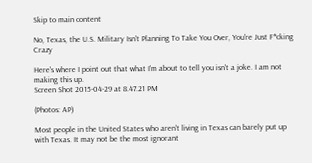Skip to main content

No, Texas, the U.S. Military Isn't Planning To Take You Over, You're Just F*cking Crazy

Here's where I point out that what I'm about to tell you isn't a joke. I am not making this up.
Screen Shot 2015-04-29 at 8.47.21 PM

(Photos: AP)

Most people in the United States who aren't living in Texas can barely put up with Texas. It may not be the most ignorant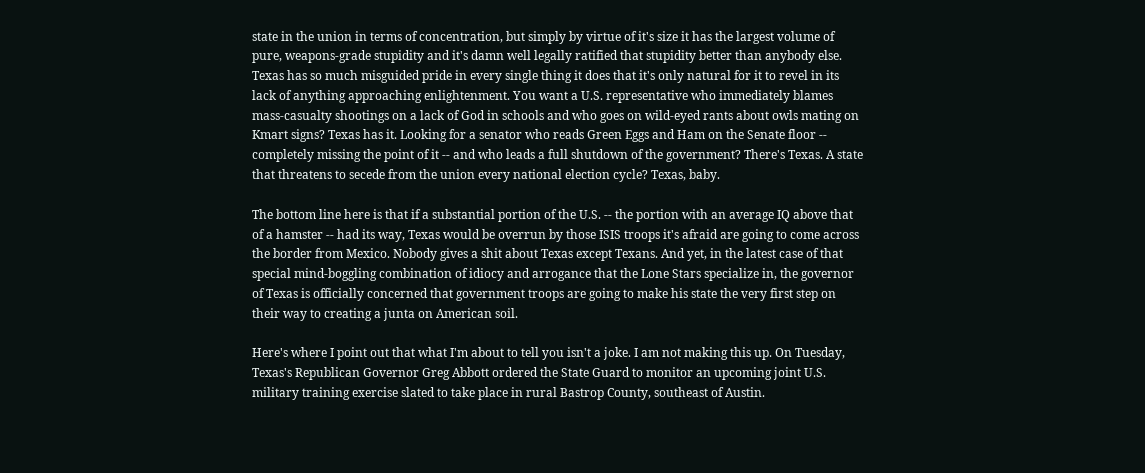state in the union in terms of concentration, but simply by virtue of it's size it has the largest volume of pure, weapons-grade stupidity and it's damn well legally ratified that stupidity better than anybody else. Texas has so much misguided pride in every single thing it does that it's only natural for it to revel in its lack of anything approaching enlightenment. You want a U.S. representative who immediately blames mass-casualty shootings on a lack of God in schools and who goes on wild-eyed rants about owls mating on Kmart signs? Texas has it. Looking for a senator who reads Green Eggs and Ham on the Senate floor -- completely missing the point of it -- and who leads a full shutdown of the government? There's Texas. A state that threatens to secede from the union every national election cycle? Texas, baby.

The bottom line here is that if a substantial portion of the U.S. -- the portion with an average IQ above that of a hamster -- had its way, Texas would be overrun by those ISIS troops it's afraid are going to come across the border from Mexico. Nobody gives a shit about Texas except Texans. And yet, in the latest case of that special mind-boggling combination of idiocy and arrogance that the Lone Stars specialize in, the governor of Texas is officially concerned that government troops are going to make his state the very first step on their way to creating a junta on American soil.

Here's where I point out that what I'm about to tell you isn't a joke. I am not making this up. On Tuesday, Texas's Republican Governor Greg Abbott ordered the State Guard to monitor an upcoming joint U.S. military training exercise slated to take place in rural Bastrop County, southeast of Austin.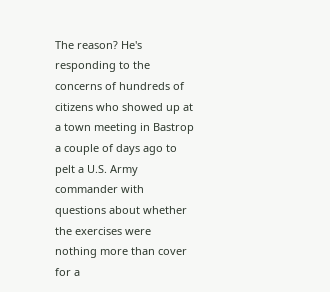The reason? He's responding to the concerns of hundreds of citizens who showed up at a town meeting in Bastrop a couple of days ago to pelt a U.S. Army commander with questions about whether the exercises were nothing more than cover for a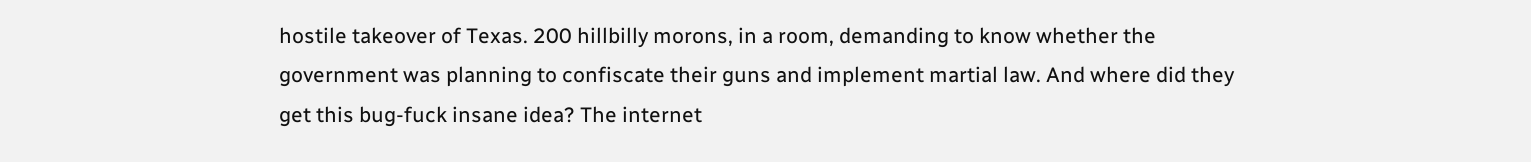hostile takeover of Texas. 200 hillbilly morons, in a room, demanding to know whether the government was planning to confiscate their guns and implement martial law. And where did they get this bug-fuck insane idea? The internet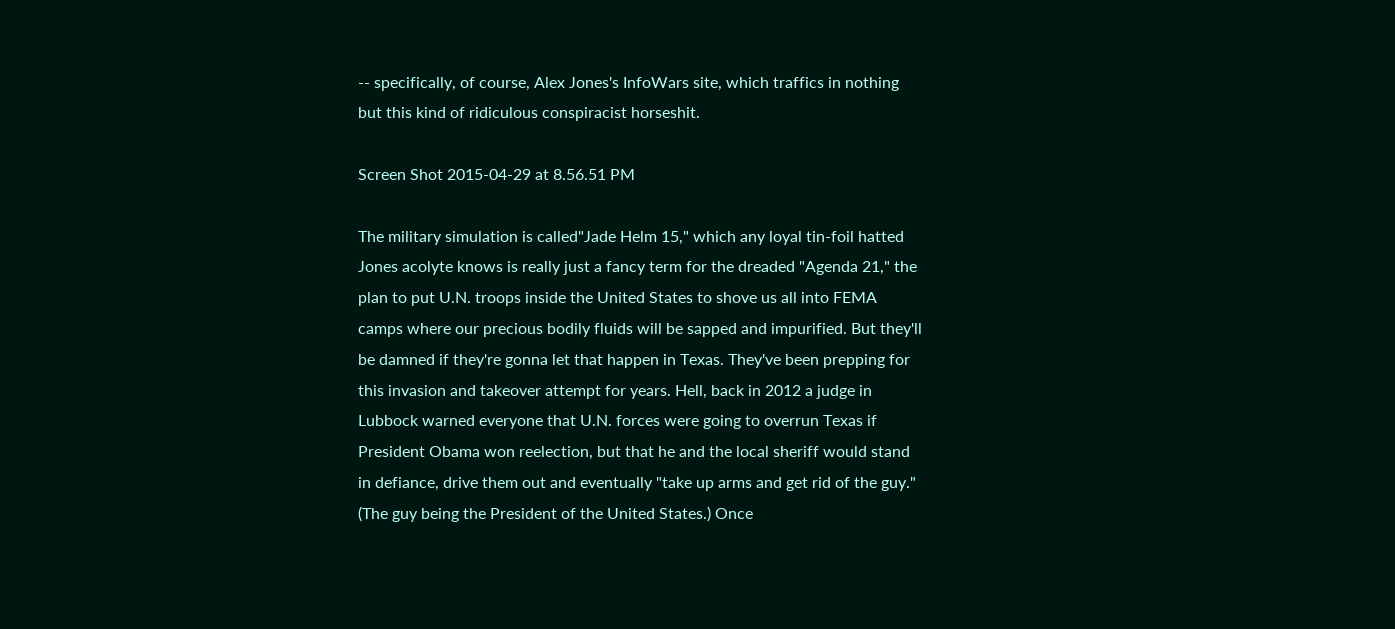-- specifically, of course, Alex Jones's InfoWars site, which traffics in nothing but this kind of ridiculous conspiracist horseshit.

Screen Shot 2015-04-29 at 8.56.51 PM

The military simulation is called"Jade Helm 15," which any loyal tin-foil hatted Jones acolyte knows is really just a fancy term for the dreaded "Agenda 21," the plan to put U.N. troops inside the United States to shove us all into FEMA camps where our precious bodily fluids will be sapped and impurified. But they'll be damned if they're gonna let that happen in Texas. They've been prepping for this invasion and takeover attempt for years. Hell, back in 2012 a judge in Lubbock warned everyone that U.N. forces were going to overrun Texas if President Obama won reelection, but that he and the local sheriff would stand in defiance, drive them out and eventually "take up arms and get rid of the guy." (The guy being the President of the United States.) Once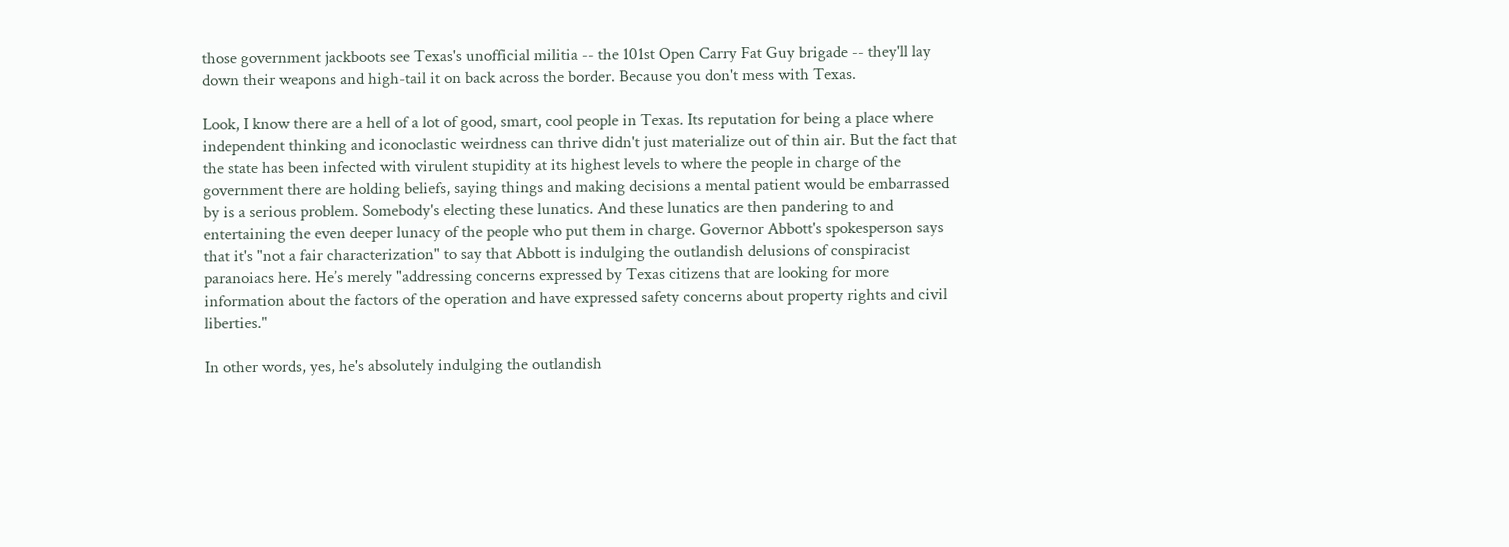those government jackboots see Texas's unofficial militia -- the 101st Open Carry Fat Guy brigade -- they'll lay down their weapons and high-tail it on back across the border. Because you don't mess with Texas.

Look, I know there are a hell of a lot of good, smart, cool people in Texas. Its reputation for being a place where independent thinking and iconoclastic weirdness can thrive didn't just materialize out of thin air. But the fact that the state has been infected with virulent stupidity at its highest levels to where the people in charge of the government there are holding beliefs, saying things and making decisions a mental patient would be embarrassed by is a serious problem. Somebody's electing these lunatics. And these lunatics are then pandering to and entertaining the even deeper lunacy of the people who put them in charge. Governor Abbott's spokesperson says that it's "not a fair characterization" to say that Abbott is indulging the outlandish delusions of conspiracist paranoiacs here. He’s merely "addressing concerns expressed by Texas citizens that are looking for more information about the factors of the operation and have expressed safety concerns about property rights and civil liberties."

In other words, yes, he's absolutely indulging the outlandish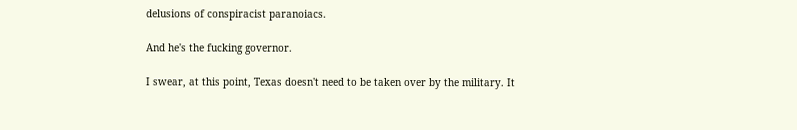delusions of conspiracist paranoiacs.

And he's the fucking governor.

I swear, at this point, Texas doesn't need to be taken over by the military. It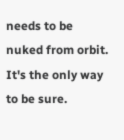needs to be nuked from orbit. It's the only way to be sure.